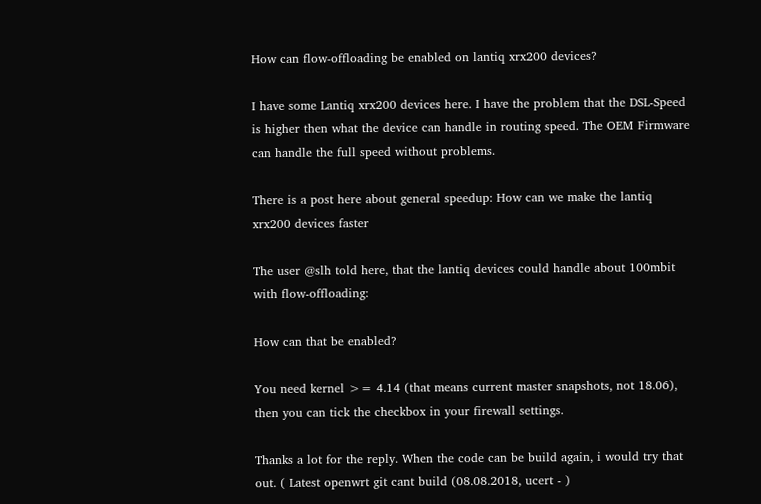How can flow-offloading be enabled on lantiq xrx200 devices?

I have some Lantiq xrx200 devices here. I have the problem that the DSL-Speed is higher then what the device can handle in routing speed. The OEM Firmware can handle the full speed without problems.

There is a post here about general speedup: How can we make the lantiq xrx200 devices faster

The user @slh told here, that the lantiq devices could handle about 100mbit with flow-offloading:

How can that be enabled?

You need kernel >= 4.14 (that means current master snapshots, not 18.06), then you can tick the checkbox in your firewall settings.

Thanks a lot for the reply. When the code can be build again, i would try that out. ( Latest openwrt git cant build (08.08.2018, ucert - )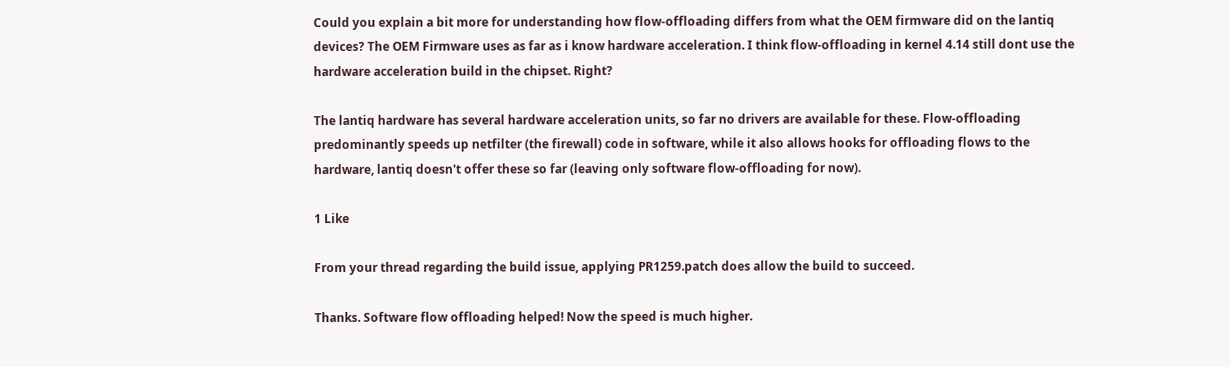Could you explain a bit more for understanding how flow-offloading differs from what the OEM firmware did on the lantiq devices? The OEM Firmware uses as far as i know hardware acceleration. I think flow-offloading in kernel 4.14 still dont use the hardware acceleration build in the chipset. Right?

The lantiq hardware has several hardware acceleration units, so far no drivers are available for these. Flow-offloading predominantly speeds up netfilter (the firewall) code in software, while it also allows hooks for offloading flows to the hardware, lantiq doesn't offer these so far (leaving only software flow-offloading for now).

1 Like

From your thread regarding the build issue, applying PR1259.patch does allow the build to succeed.

Thanks. Software flow offloading helped! Now the speed is much higher.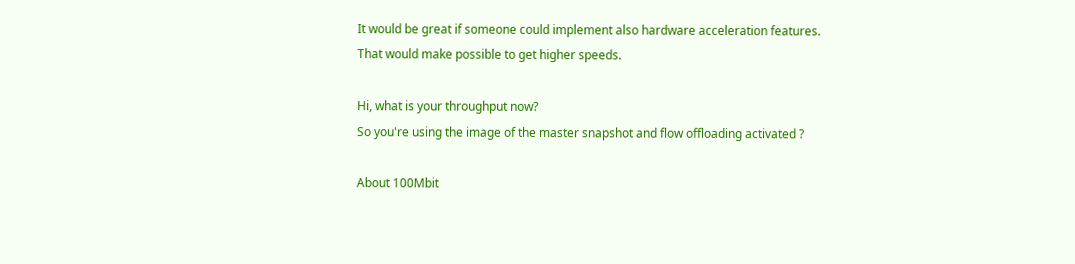It would be great if someone could implement also hardware acceleration features. That would make possible to get higher speeds.

Hi, what is your throughput now?
So you're using the image of the master snapshot and flow offloading activated ?

About 100Mbit